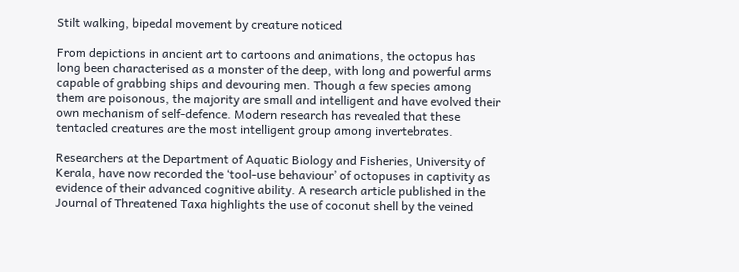Stilt walking, bipedal movement by creature noticed

From depictions in ancient art to cartoons and animations, the octopus has long been characterised as a monster of the deep, with long and powerful arms capable of grabbing ships and devouring men. Though a few species among them are poisonous, the majority are small and intelligent and have evolved their own mechanism of self-defence. Modern research has revealed that these tentacled creatures are the most intelligent group among invertebrates.

Researchers at the Department of Aquatic Biology and Fisheries, University of Kerala, have now recorded the ‘tool-use behaviour’ of octopuses in captivity as evidence of their advanced cognitive ability. A research article published in the Journal of Threatened Taxa highlights the use of coconut shell by the veined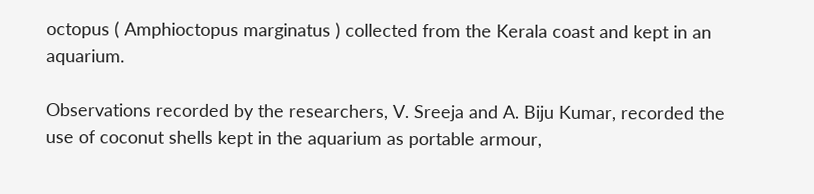octopus ( Amphioctopus marginatus ) collected from the Kerala coast and kept in an aquarium.

Observations recorded by the researchers, V. Sreeja and A. Biju Kumar, recorded the use of coconut shells kept in the aquarium as portable armour,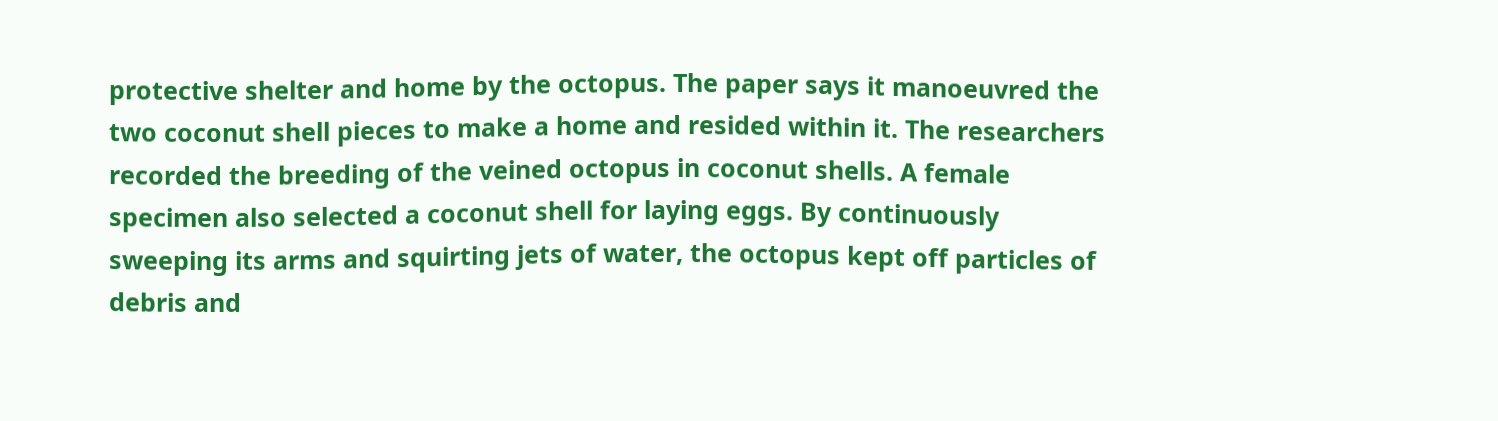protective shelter and home by the octopus. The paper says it manoeuvred the two coconut shell pieces to make a home and resided within it. The researchers recorded the breeding of the veined octopus in coconut shells. A female specimen also selected a coconut shell for laying eggs. By continuously sweeping its arms and squirting jets of water, the octopus kept off particles of debris and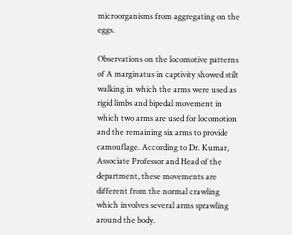microorganisms from aggregating on the eggs.

Observations on the locomotive patterns of A marginatus in captivity showed stilt walking in which the arms were used as rigid limbs and bipedal movement in which two arms are used for locomotion and the remaining six arms to provide camouflage. According to Dr. Kumar, Associate Professor and Head of the department, these movements are different from the normal crawling which involves several arms sprawling around the body.